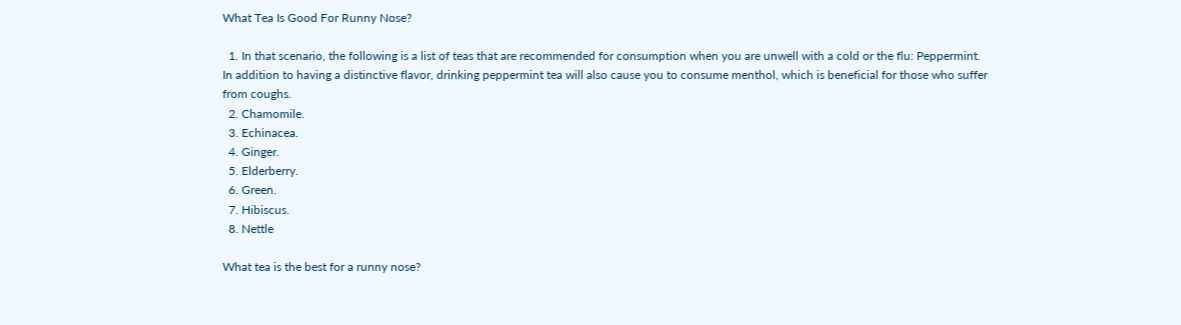What Tea Is Good For Runny Nose?

  1. In that scenario, the following is a list of teas that are recommended for consumption when you are unwell with a cold or the flu: Peppermint. In addition to having a distinctive flavor, drinking peppermint tea will also cause you to consume menthol, which is beneficial for those who suffer from coughs.
  2. Chamomile.
  3. Echinacea.
  4. Ginger.
  5. Elderberry.
  6. Green.
  7. Hibiscus.
  8. Nettle

What tea is the best for a runny nose?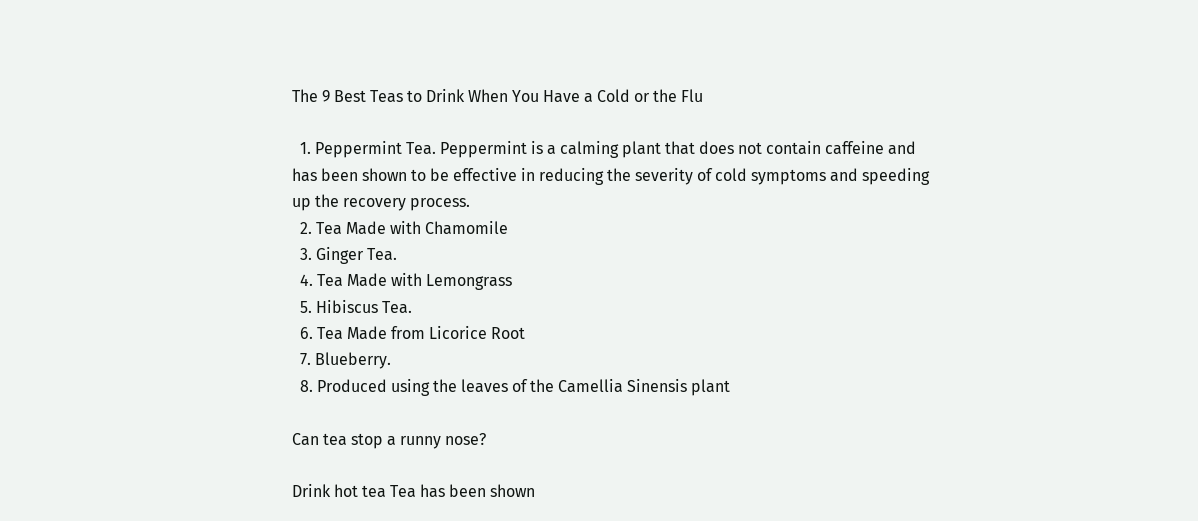The 9 Best Teas to Drink When You Have a Cold or the Flu

  1. Peppermint Tea. Peppermint is a calming plant that does not contain caffeine and has been shown to be effective in reducing the severity of cold symptoms and speeding up the recovery process.
  2. Tea Made with Chamomile
  3. Ginger Tea.
  4. Tea Made with Lemongrass
  5. Hibiscus Tea.
  6. Tea Made from Licorice Root
  7. Blueberry.
  8. Produced using the leaves of the Camellia Sinensis plant

Can tea stop a runny nose?

Drink hot tea Tea has been shown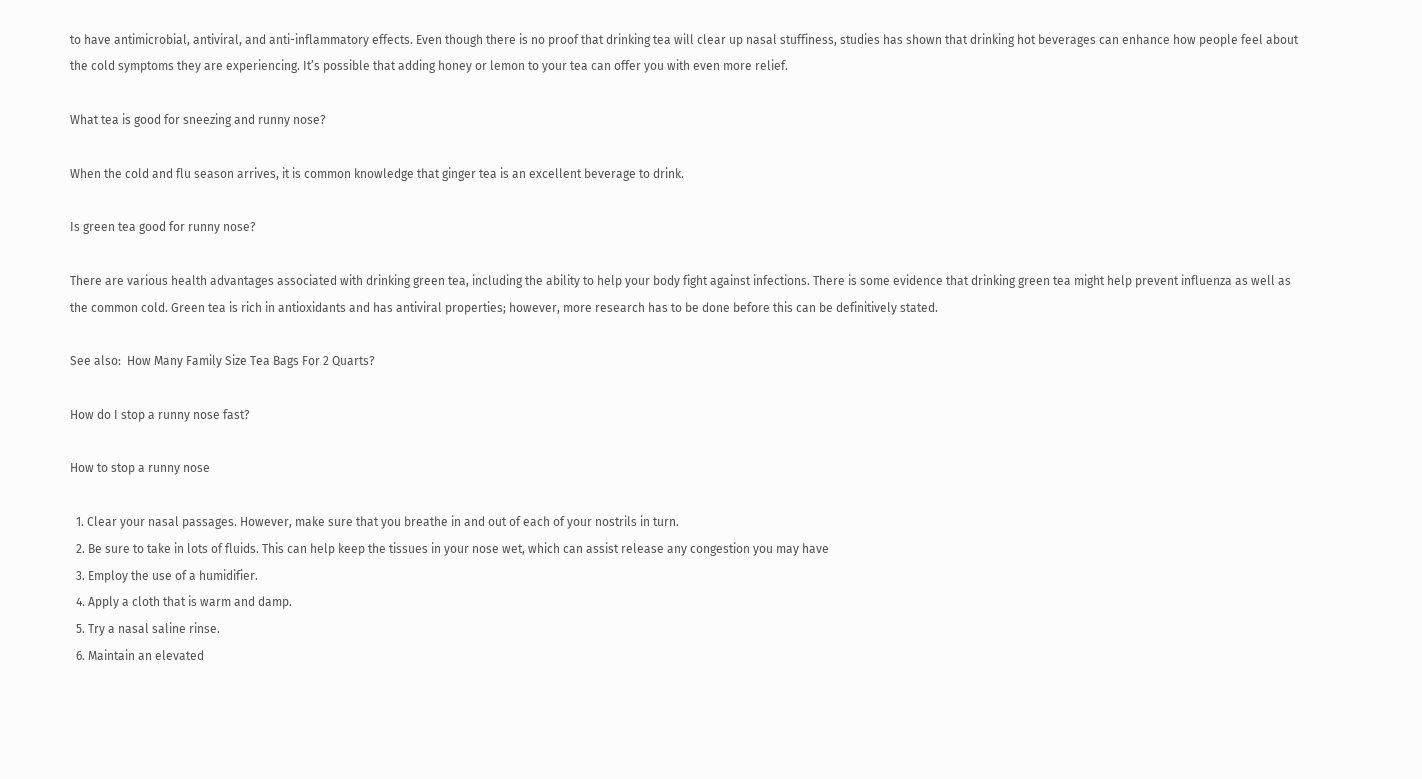to have antimicrobial, antiviral, and anti-inflammatory effects. Even though there is no proof that drinking tea will clear up nasal stuffiness, studies has shown that drinking hot beverages can enhance how people feel about the cold symptoms they are experiencing. It’s possible that adding honey or lemon to your tea can offer you with even more relief.

What tea is good for sneezing and runny nose?

When the cold and flu season arrives, it is common knowledge that ginger tea is an excellent beverage to drink.

Is green tea good for runny nose?

There are various health advantages associated with drinking green tea, including the ability to help your body fight against infections. There is some evidence that drinking green tea might help prevent influenza as well as the common cold. Green tea is rich in antioxidants and has antiviral properties; however, more research has to be done before this can be definitively stated.

See also:  How Many Family Size Tea Bags For 2 Quarts?

How do I stop a runny nose fast?

How to stop a runny nose

  1. Clear your nasal passages. However, make sure that you breathe in and out of each of your nostrils in turn.
  2. Be sure to take in lots of fluids. This can help keep the tissues in your nose wet, which can assist release any congestion you may have
  3. Employ the use of a humidifier.
  4. Apply a cloth that is warm and damp.
  5. Try a nasal saline rinse.
  6. Maintain an elevated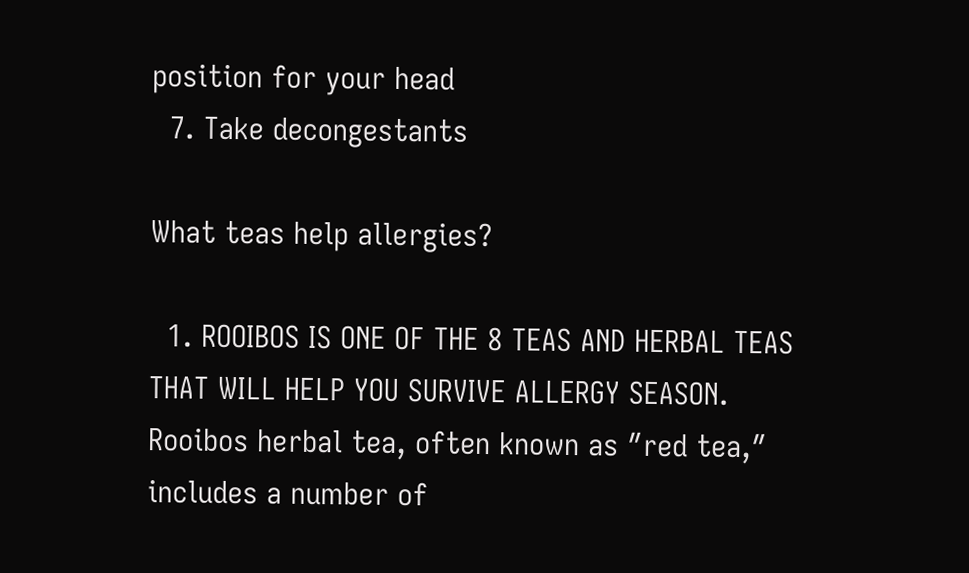position for your head
  7. Take decongestants

What teas help allergies?

  1. ROOIBOS IS ONE OF THE 8 TEAS AND HERBAL TEAS THAT WILL HELP YOU SURVIVE ALLERGY SEASON. Rooibos herbal tea, often known as ″red tea,″ includes a number of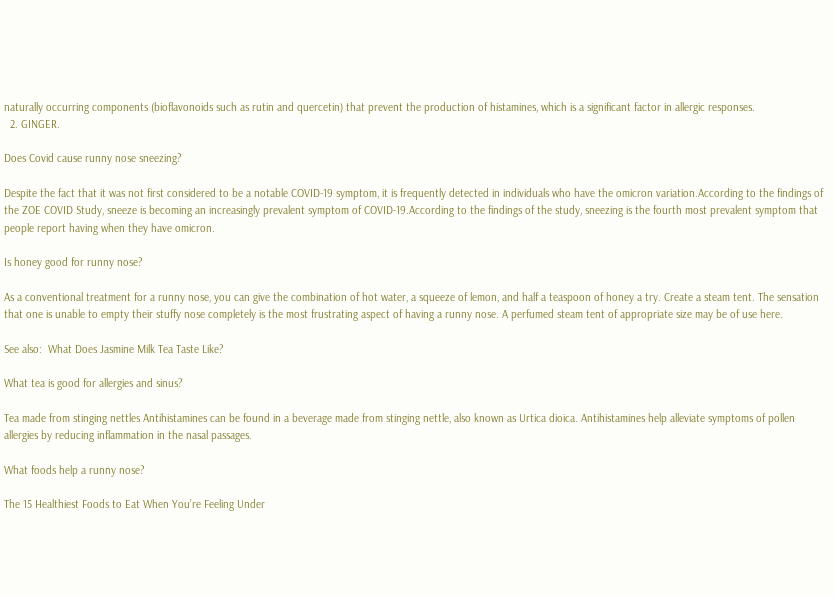naturally occurring components (bioflavonoids such as rutin and quercetin) that prevent the production of histamines, which is a significant factor in allergic responses.
  2. GINGER.

Does Covid cause runny nose sneezing?

Despite the fact that it was not first considered to be a notable COVID-19 symptom, it is frequently detected in individuals who have the omicron variation.According to the findings of the ZOE COVID Study, sneeze is becoming an increasingly prevalent symptom of COVID-19.According to the findings of the study, sneezing is the fourth most prevalent symptom that people report having when they have omicron.

Is honey good for runny nose?

As a conventional treatment for a runny nose, you can give the combination of hot water, a squeeze of lemon, and half a teaspoon of honey a try. Create a steam tent. The sensation that one is unable to empty their stuffy nose completely is the most frustrating aspect of having a runny nose. A perfumed steam tent of appropriate size may be of use here.

See also:  What Does Jasmine Milk Tea Taste Like?

What tea is good for allergies and sinus?

Tea made from stinging nettles Antihistamines can be found in a beverage made from stinging nettle, also known as Urtica dioica. Antihistamines help alleviate symptoms of pollen allergies by reducing inflammation in the nasal passages.

What foods help a runny nose?

The 15 Healthiest Foods to Eat When You’re Feeling Under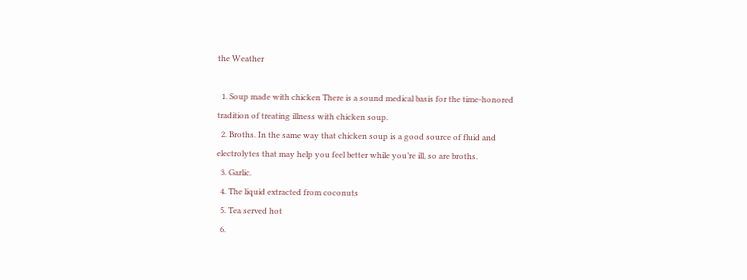the Weather

  1. Soup made with chicken There is a sound medical basis for the time-honored tradition of treating illness with chicken soup.
  2. Broths. In the same way that chicken soup is a good source of fluid and electrolytes that may help you feel better while you’re ill, so are broths.
  3. Garlic.
  4. The liquid extracted from coconuts
  5. Tea served hot
  6.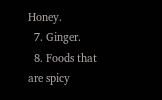Honey.
  7. Ginger.
  8. Foods that are spicy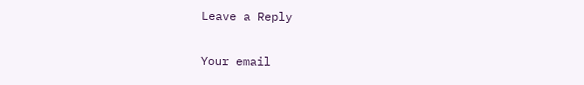Leave a Reply

Your email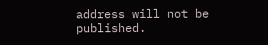address will not be published.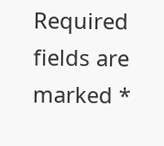Required fields are marked *